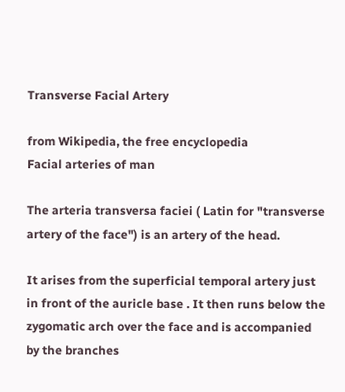Transverse Facial Artery

from Wikipedia, the free encyclopedia
Facial arteries of man

The arteria transversa faciei ( Latin for "transverse artery of the face") is an artery of the head.

It arises from the superficial temporal artery just in front of the auricle base . It then runs below the zygomatic arch over the face and is accompanied by the branches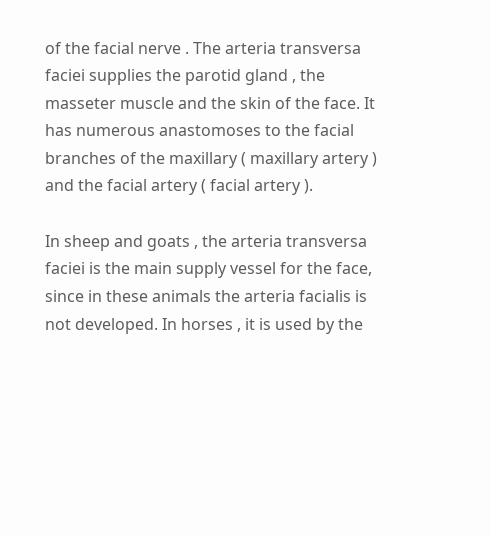of the facial nerve . The arteria transversa faciei supplies the parotid gland , the masseter muscle and the skin of the face. It has numerous anastomoses to the facial branches of the maxillary ( maxillary artery ) and the facial artery ( facial artery ).

In sheep and goats , the arteria transversa faciei is the main supply vessel for the face, since in these animals the arteria facialis is not developed. In horses , it is used by the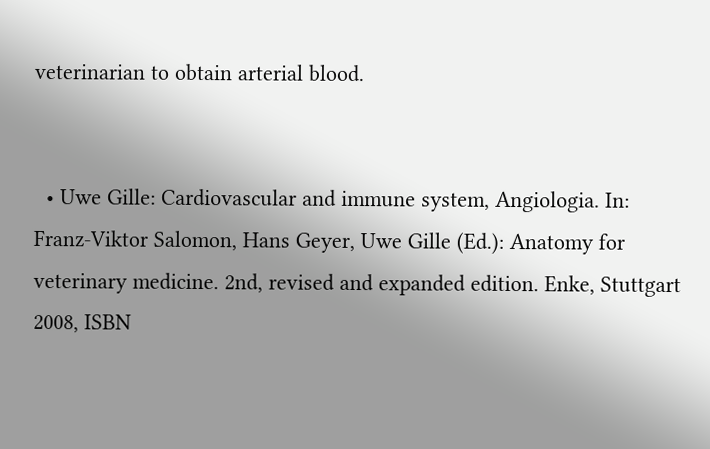veterinarian to obtain arterial blood.


  • Uwe Gille: Cardiovascular and immune system, Angiologia. In: Franz-Viktor Salomon, Hans Geyer, Uwe Gille (Ed.): Anatomy for veterinary medicine. 2nd, revised and expanded edition. Enke, Stuttgart 2008, ISBN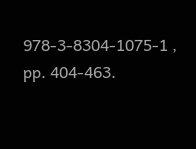978-3-8304-1075-1 , pp. 404-463.